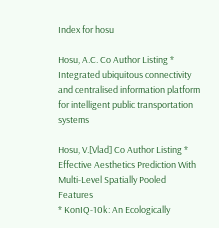Index for hosu

Hosu, A.C. Co Author Listing * Integrated ubiquitous connectivity and centralised information platform for intelligent public transportation systems

Hosu, V.[Vlad] Co Author Listing * Effective Aesthetics Prediction With Multi-Level Spatially Pooled Features
* KonIQ-10k: An Ecologically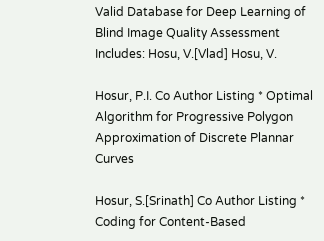Valid Database for Deep Learning of Blind Image Quality Assessment
Includes: Hosu, V.[Vlad] Hosu, V.

Hosur, P.I. Co Author Listing * Optimal Algorithm for Progressive Polygon Approximation of Discrete Plannar Curves

Hosur, S.[Srinath] Co Author Listing * Coding for Content-Based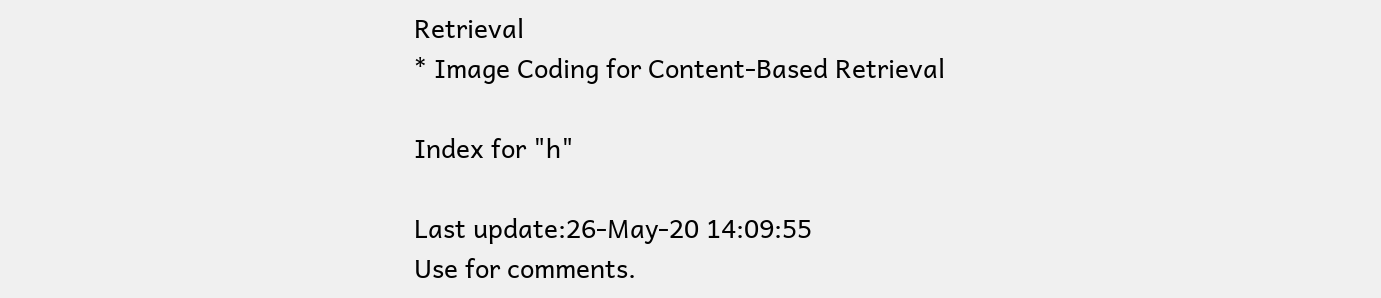Retrieval
* Image Coding for Content-Based Retrieval

Index for "h"

Last update:26-May-20 14:09:55
Use for comments.